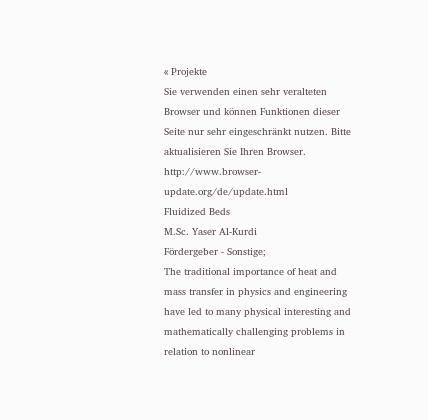« Projekte
Sie verwenden einen sehr veralteten Browser und können Funktionen dieser Seite nur sehr eingeschränkt nutzen. Bitte aktualisieren Sie Ihren Browser. http://www.browser-update.org/de/update.html
Fluidized Beds
M.Sc. Yaser Al-Kurdi
Fördergeber - Sonstige;
The traditional importance of heat and mass transfer in physics and engineering have led to many physical interesting and mathematically challenging problems in relation to nonlinear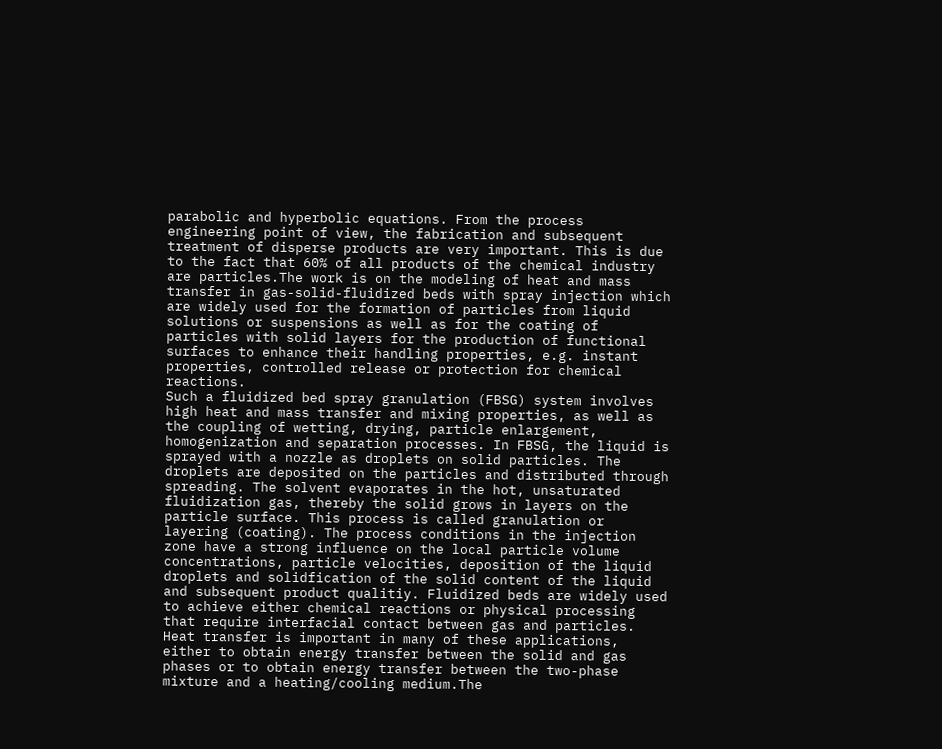parabolic and hyperbolic equations. From the process engineering point of view, the fabrication and subsequent treatment of disperse products are very important. This is due to the fact that 60% of all products of the chemical industry are particles.The work is on the modeling of heat and mass transfer in gas-solid-fluidized beds with spray injection which are widely used for the formation of particles from liquid solutions or suspensions as well as for the coating of particles with solid layers for the production of functional surfaces to enhance their handling properties, e.g. instant properties, controlled release or protection for chemical reactions.
Such a fluidized bed spray granulation (FBSG) system involves high heat and mass transfer and mixing properties, as well as the coupling of wetting, drying, particle enlargement, homogenization and separation processes. In FBSG, the liquid is sprayed with a nozzle as droplets on solid particles. The droplets are deposited on the particles and distributed through spreading. The solvent evaporates in the hot, unsaturated fluidization gas, thereby the solid grows in layers on the particle surface. This process is called granulation or layering (coating). The process conditions in the injection zone have a strong influence on the local particle volume concentrations, particle velocities, deposition of the liquid droplets and solidfication of the solid content of the liquid and subsequent product qualitiy. Fluidized beds are widely used to achieve either chemical reactions or physical processing that require interfacial contact between gas and particles. Heat transfer is important in many of these applications, either to obtain energy transfer between the solid and gas phases or to obtain energy transfer between the two-phase mixture and a heating/cooling medium.The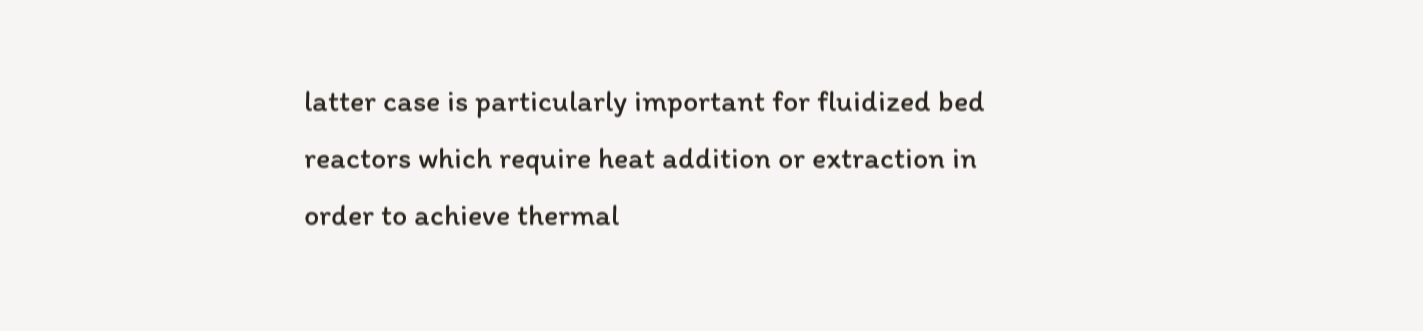latter case is particularly important for fluidized bed reactors which require heat addition or extraction in order to achieve thermal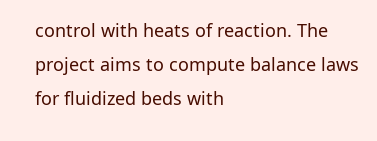control with heats of reaction. The project aims to compute balance laws for fluidized beds with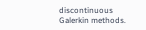discontinuous Galerkin methods.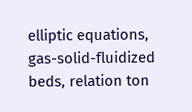elliptic equations, gas-solid-fluidized beds, relation ton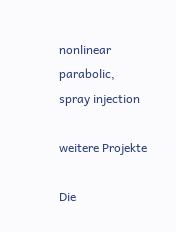nonlinear parabolic, spray injection

weitere Projekte

Die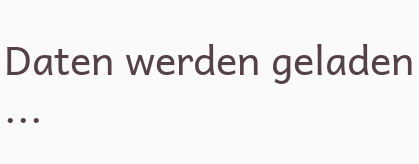Daten werden geladen ...